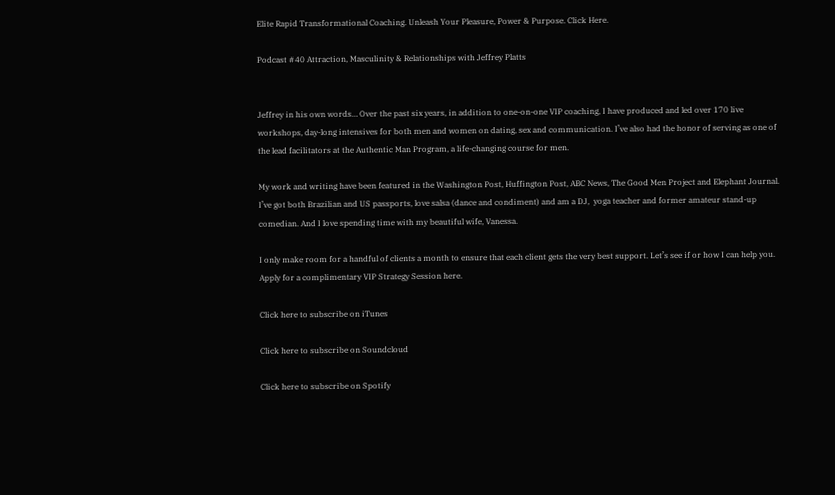Elite Rapid Transformational Coaching. Unleash Your Pleasure, Power & Purpose. Click Here.

Podcast #40 Attraction, Masculinity & Relationships with Jeffrey Platts


Jeffrey in his own words… Over the past six years, in addition to one-on-one VIP coaching, I have produced and led over 170 live workshops, day-long intensives for both men and women on dating, sex and communication. I’ve also had the honor of serving as one of the lead facilitators at the Authentic Man Program, a life-changing course for men.

My work and writing have been featured in the Washington Post, Huffington Post, ABC News, The Good Men Project and Elephant Journal. I’ve got both Brazilian and US passports, love salsa (dance and condiment) and am a DJ,  yoga teacher and former amateur stand-up comedian. And I love spending time with my beautiful wife, Vanessa.

I only make room for a handful of clients a month to ensure that each client gets the very best support. Let’s see if or how I can help you. Apply for a complimentary VIP Strategy Session here.

Click here to subscribe on iTunes

Click here to subscribe on Soundcloud

Click here to subscribe on Spotify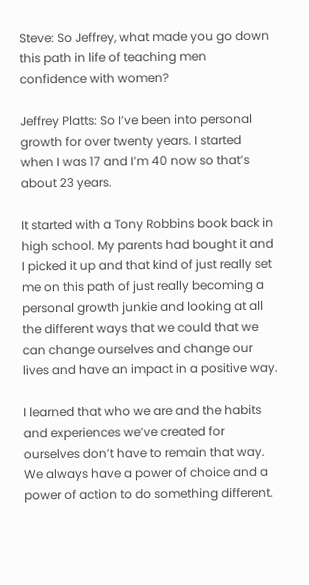Steve: So Jeffrey, what made you go down this path in life of teaching men confidence with women?

Jeffrey Platts: So I’ve been into personal growth for over twenty years. I started when I was 17 and I’m 40 now so that’s about 23 years.

It started with a Tony Robbins book back in high school. My parents had bought it and I picked it up and that kind of just really set me on this path of just really becoming a personal growth junkie and looking at all the different ways that we could that we can change ourselves and change our lives and have an impact in a positive way.

I learned that who we are and the habits and experiences we’ve created for ourselves don’t have to remain that way. We always have a power of choice and a power of action to do something different.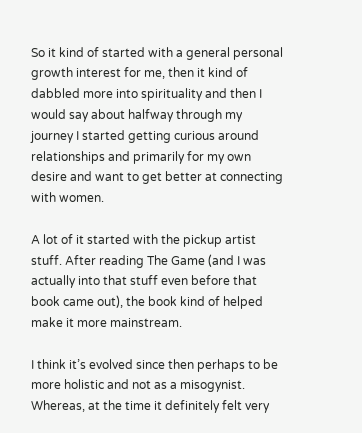So it kind of started with a general personal growth interest for me, then it kind of dabbled more into spirituality and then I would say about halfway through my journey I started getting curious around relationships and primarily for my own desire and want to get better at connecting with women.

A lot of it started with the pickup artist stuff. After reading The Game (and I was actually into that stuff even before that book came out), the book kind of helped make it more mainstream.

I think it’s evolved since then perhaps to be more holistic and not as a misogynist. Whereas, at the time it definitely felt very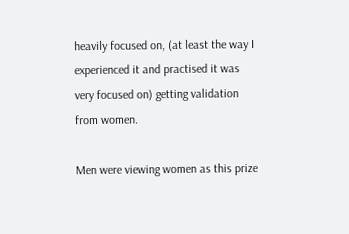heavily focused on, (at least the way I experienced it and practised it was very focused on) getting validation from women.

Men were viewing women as this prize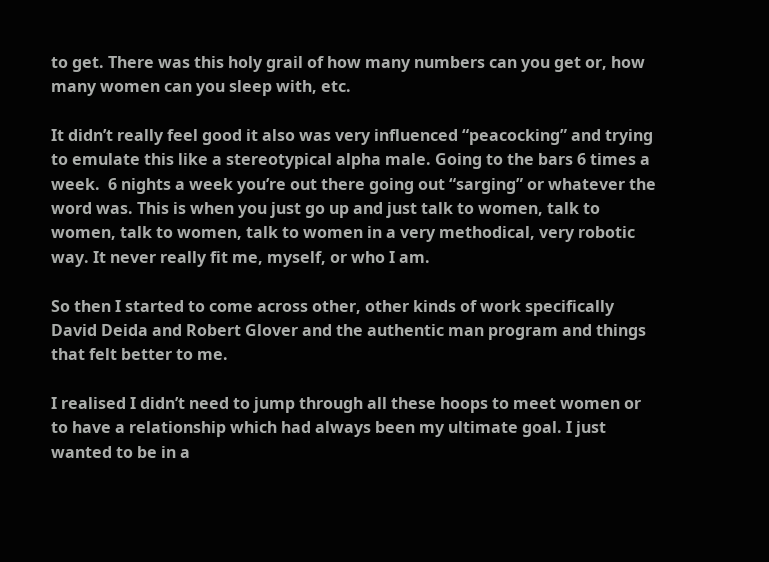to get. There was this holy grail of how many numbers can you get or, how many women can you sleep with, etc.

It didn’t really feel good it also was very influenced “peacocking” and trying to emulate this like a stereotypical alpha male. Going to the bars 6 times a week.  6 nights a week you’re out there going out “sarging” or whatever the word was. This is when you just go up and just talk to women, talk to women, talk to women, talk to women in a very methodical, very robotic way. It never really fit me, myself, or who I am.

So then I started to come across other, other kinds of work specifically David Deida and Robert Glover and the authentic man program and things that felt better to me.

I realised I didn’t need to jump through all these hoops to meet women or to have a relationship which had always been my ultimate goal. I just wanted to be in a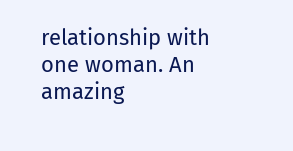relationship with one woman. An amazing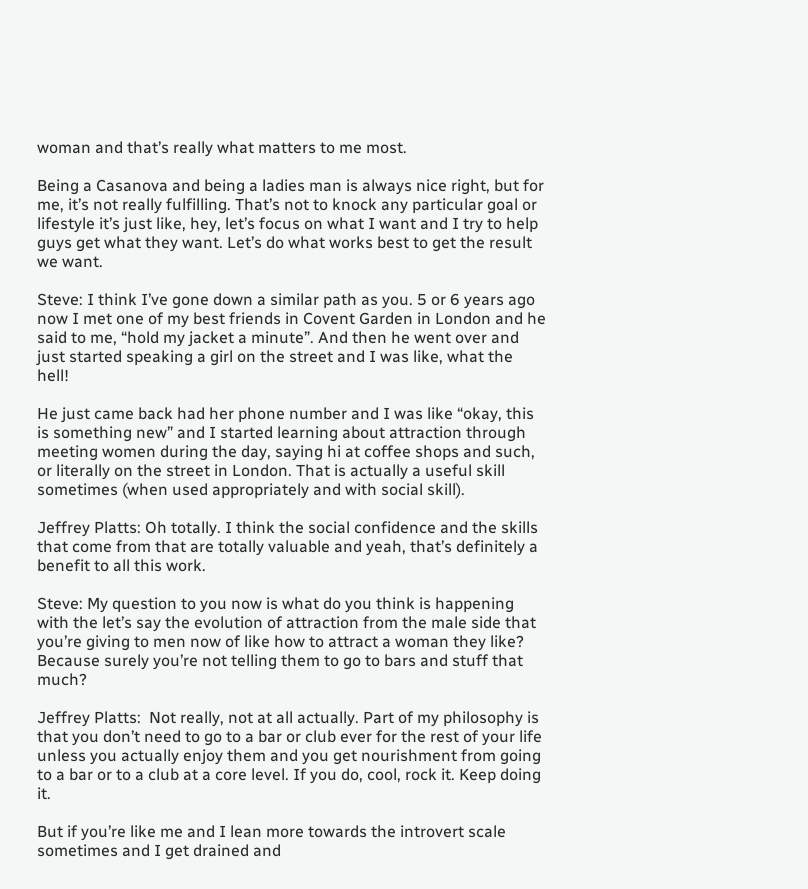woman and that’s really what matters to me most.

Being a Casanova and being a ladies man is always nice right, but for me, it’s not really fulfilling. That’s not to knock any particular goal or lifestyle it’s just like, hey, let’s focus on what I want and I try to help guys get what they want. Let’s do what works best to get the result we want.

Steve: I think I’ve gone down a similar path as you. 5 or 6 years ago now I met one of my best friends in Covent Garden in London and he said to me, “hold my jacket a minute”. And then he went over and just started speaking a girl on the street and I was like, what the hell!

He just came back had her phone number and I was like “okay, this is something new” and I started learning about attraction through meeting women during the day, saying hi at coffee shops and such, or literally on the street in London. That is actually a useful skill sometimes (when used appropriately and with social skill).

Jeffrey Platts: Oh totally. I think the social confidence and the skills that come from that are totally valuable and yeah, that’s definitely a benefit to all this work.

Steve: My question to you now is what do you think is happening with the let’s say the evolution of attraction from the male side that you’re giving to men now of like how to attract a woman they like? Because surely you’re not telling them to go to bars and stuff that much?

Jeffrey Platts:  Not really, not at all actually. Part of my philosophy is that you don’t need to go to a bar or club ever for the rest of your life unless you actually enjoy them and you get nourishment from going to a bar or to a club at a core level. If you do, cool, rock it. Keep doing it.

But if you’re like me and I lean more towards the introvert scale sometimes and I get drained and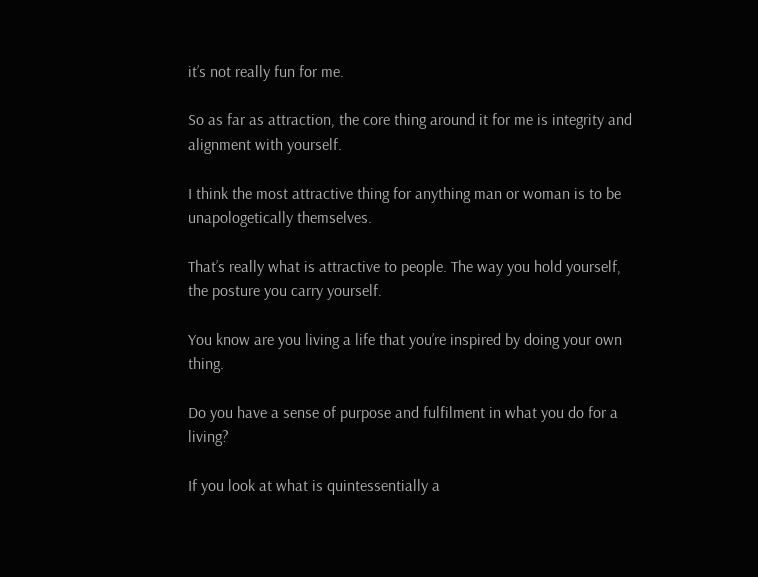it’s not really fun for me.

So as far as attraction, the core thing around it for me is integrity and alignment with yourself.

I think the most attractive thing for anything man or woman is to be unapologetically themselves.

That’s really what is attractive to people. The way you hold yourself, the posture you carry yourself.

You know are you living a life that you’re inspired by doing your own thing.

Do you have a sense of purpose and fulfilment in what you do for a living?

If you look at what is quintessentially a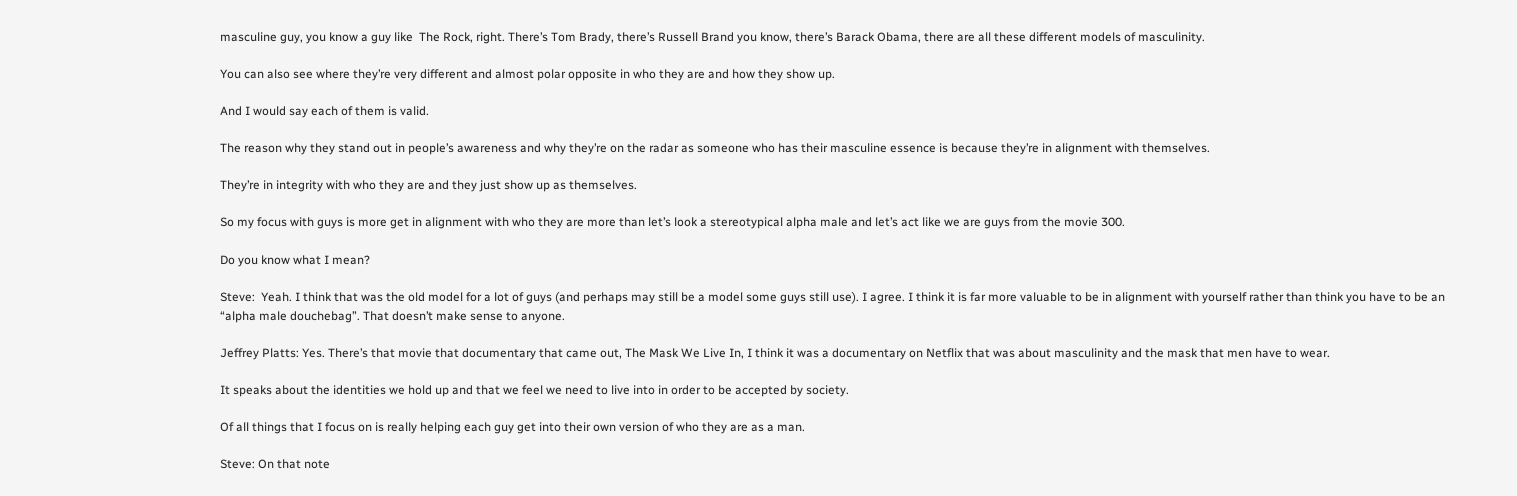masculine guy, you know a guy like  The Rock, right. There’s Tom Brady, there’s Russell Brand you know, there’s Barack Obama, there are all these different models of masculinity.

You can also see where they’re very different and almost polar opposite in who they are and how they show up.

And I would say each of them is valid.

The reason why they stand out in people’s awareness and why they’re on the radar as someone who has their masculine essence is because they’re in alignment with themselves.

They’re in integrity with who they are and they just show up as themselves.

So my focus with guys is more get in alignment with who they are more than let’s look a stereotypical alpha male and let’s act like we are guys from the movie 300.

Do you know what I mean?

Steve:  Yeah. I think that was the old model for a lot of guys (and perhaps may still be a model some guys still use). I agree. I think it is far more valuable to be in alignment with yourself rather than think you have to be an “alpha male douchebag”. That doesn’t make sense to anyone.

Jeffrey Platts: Yes. There’s that movie that documentary that came out, The Mask We Live In, I think it was a documentary on Netflix that was about masculinity and the mask that men have to wear.

It speaks about the identities we hold up and that we feel we need to live into in order to be accepted by society.

Of all things that I focus on is really helping each guy get into their own version of who they are as a man.

Steve: On that note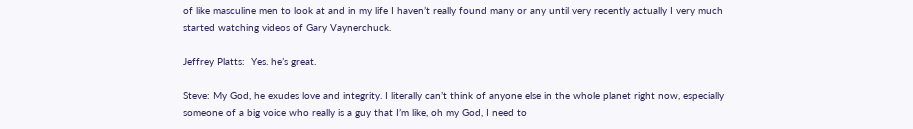of like masculine men to look at and in my life I haven’t really found many or any until very recently actually I very much started watching videos of Gary Vaynerchuck.

Jeffrey Platts:  Yes. he’s great.

Steve: My God, he exudes love and integrity. I literally can’t think of anyone else in the whole planet right now, especially someone of a big voice who really is a guy that I’m like, oh my God, I need to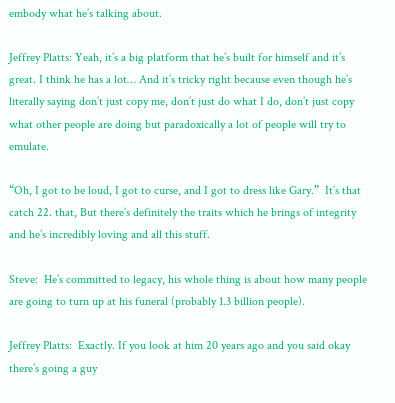embody what he’s talking about.

Jeffrey Platts: Yeah, it’s a big platform that he’s built for himself and it’s great. I think he has a lot… And it’s tricky right because even though he’s literally saying don’t just copy me, don’t just do what I do, don’t just copy what other people are doing but paradoxically a lot of people will try to emulate.

“Oh, I got to be loud, I got to curse, and I got to dress like Gary.”  It’s that catch 22. that, But there’s definitely the traits which he brings of integrity and he’s incredibly loving and all this stuff.

Steve:  He’s committed to legacy, his whole thing is about how many people are going to turn up at his funeral (probably 1.3 billion people).

Jeffrey Platts:  Exactly. If you look at him 20 years ago and you said okay there’s going a guy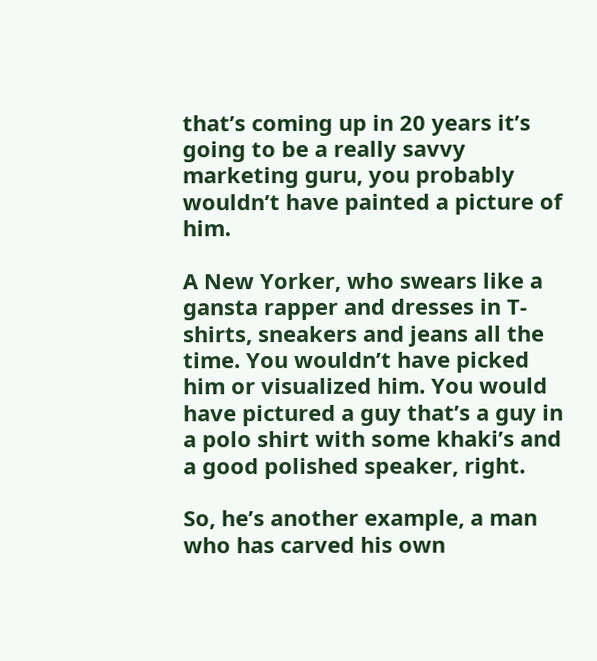that’s coming up in 20 years it’s going to be a really savvy marketing guru, you probably wouldn’t have painted a picture of him.

A New Yorker, who swears like a gansta rapper and dresses in T-shirts, sneakers and jeans all the time. You wouldn’t have picked him or visualized him. You would have pictured a guy that’s a guy in a polo shirt with some khaki’s and a good polished speaker, right.

So, he’s another example, a man who has carved his own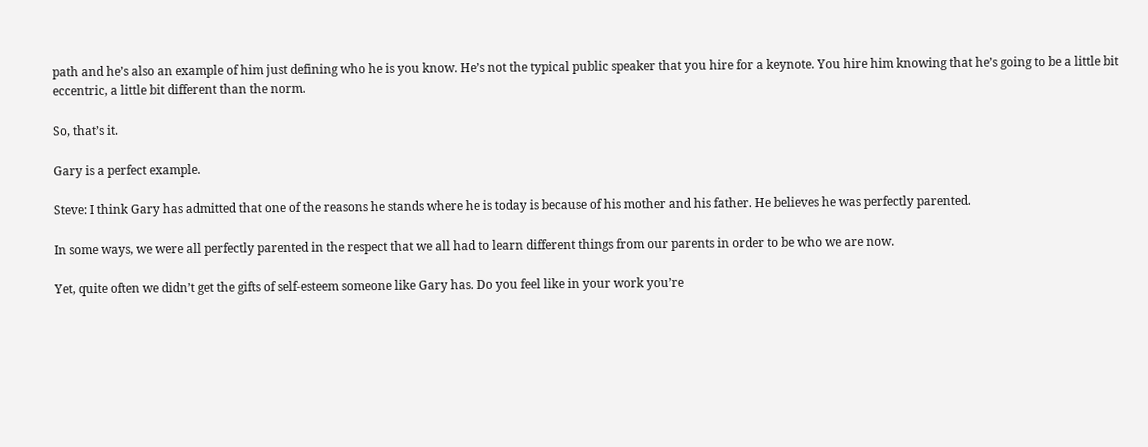path and he’s also an example of him just defining who he is you know. He’s not the typical public speaker that you hire for a keynote. You hire him knowing that he’s going to be a little bit eccentric, a little bit different than the norm.

So, that’s it.

Gary is a perfect example.

Steve: I think Gary has admitted that one of the reasons he stands where he is today is because of his mother and his father. He believes he was perfectly parented.

In some ways, we were all perfectly parented in the respect that we all had to learn different things from our parents in order to be who we are now.

Yet, quite often we didn’t get the gifts of self-esteem someone like Gary has. Do you feel like in your work you’re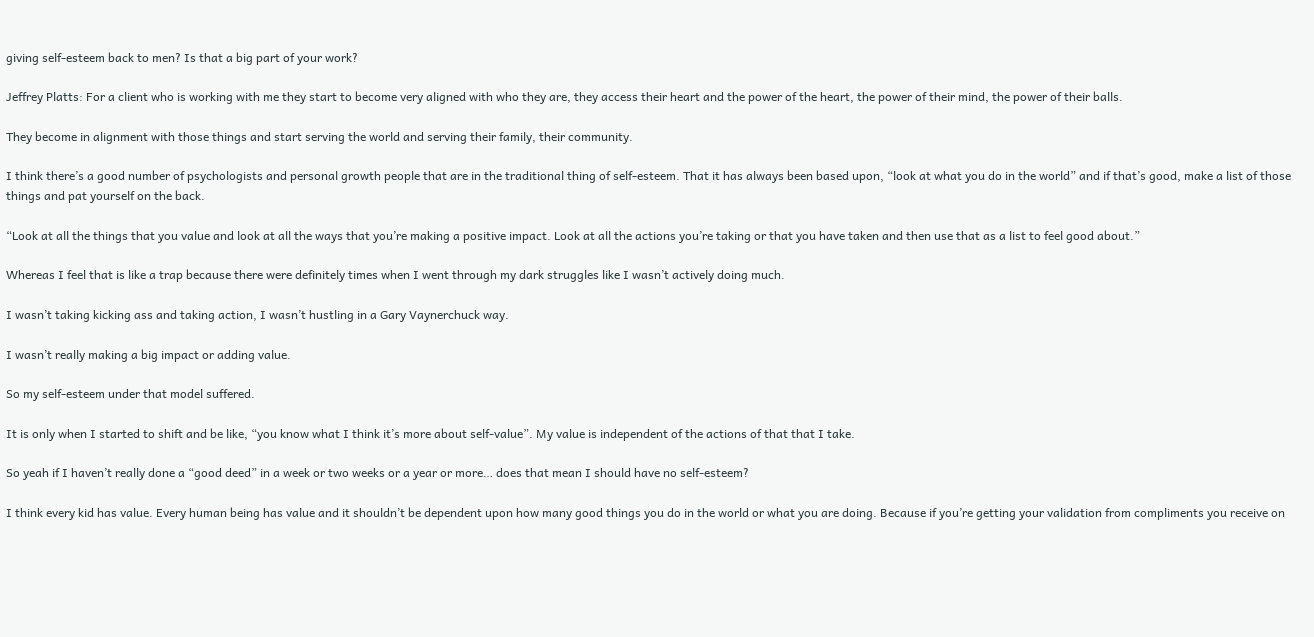giving self-esteem back to men? Is that a big part of your work?

Jeffrey Platts: For a client who is working with me they start to become very aligned with who they are, they access their heart and the power of the heart, the power of their mind, the power of their balls.

They become in alignment with those things and start serving the world and serving their family, their community.

I think there’s a good number of psychologists and personal growth people that are in the traditional thing of self-esteem. That it has always been based upon, “look at what you do in the world” and if that’s good, make a list of those things and pat yourself on the back.

“Look at all the things that you value and look at all the ways that you’re making a positive impact. Look at all the actions you’re taking or that you have taken and then use that as a list to feel good about.”

Whereas I feel that is like a trap because there were definitely times when I went through my dark struggles like I wasn’t actively doing much.

I wasn’t taking kicking ass and taking action, I wasn’t hustling in a Gary Vaynerchuck way.

I wasn’t really making a big impact or adding value.

So my self-esteem under that model suffered.

It is only when I started to shift and be like, “you know what I think it’s more about self-value”. My value is independent of the actions of that that I take.

So yeah if I haven’t really done a “good deed” in a week or two weeks or a year or more… does that mean I should have no self-esteem?

I think every kid has value. Every human being has value and it shouldn’t be dependent upon how many good things you do in the world or what you are doing. Because if you’re getting your validation from compliments you receive on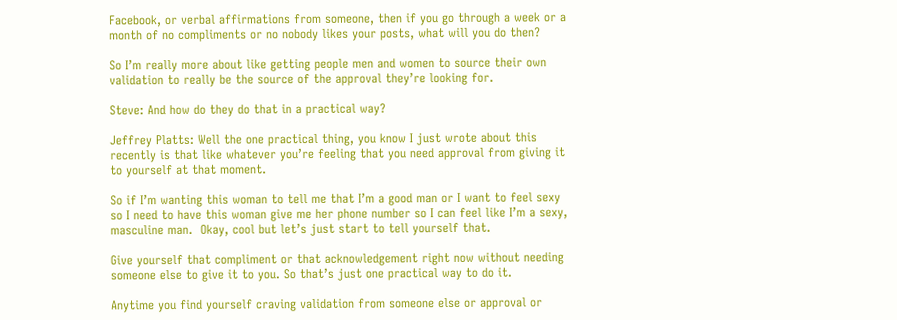Facebook, or verbal affirmations from someone, then if you go through a week or a month of no compliments or no nobody likes your posts, what will you do then?

So I’m really more about like getting people men and women to source their own validation to really be the source of the approval they’re looking for.

Steve: And how do they do that in a practical way?

Jeffrey Platts: Well the one practical thing, you know I just wrote about this recently is that like whatever you’re feeling that you need approval from giving it to yourself at that moment.

So if I’m wanting this woman to tell me that I’m a good man or I want to feel sexy so I need to have this woman give me her phone number so I can feel like I’m a sexy, masculine man.  Okay, cool but let’s just start to tell yourself that.

Give yourself that compliment or that acknowledgement right now without needing someone else to give it to you. So that’s just one practical way to do it.

Anytime you find yourself craving validation from someone else or approval or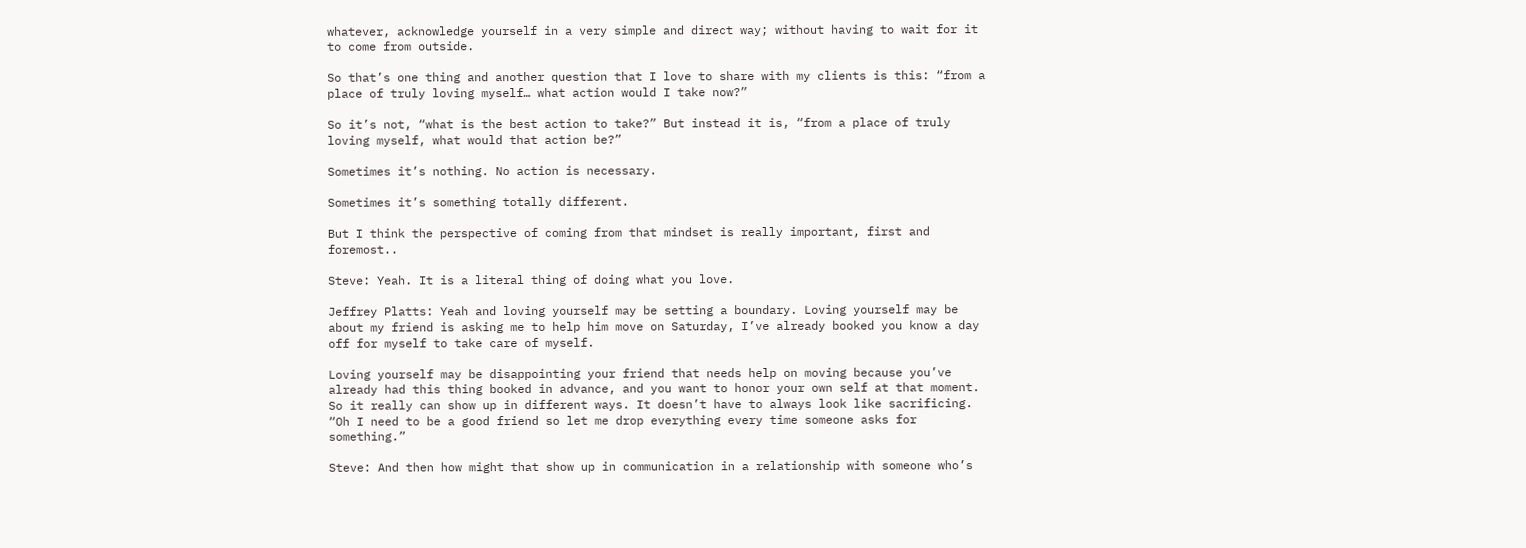whatever, acknowledge yourself in a very simple and direct way; without having to wait for it to come from outside.

So that’s one thing and another question that I love to share with my clients is this: “from a place of truly loving myself… what action would I take now?”

So it’s not, “what is the best action to take?” But instead it is, “from a place of truly loving myself, what would that action be?”

Sometimes it’s nothing. No action is necessary.

Sometimes it’s something totally different.

But I think the perspective of coming from that mindset is really important, first and foremost..

Steve: Yeah. It is a literal thing of doing what you love.

Jeffrey Platts: Yeah and loving yourself may be setting a boundary. Loving yourself may be about my friend is asking me to help him move on Saturday, I’ve already booked you know a day off for myself to take care of myself.

Loving yourself may be disappointing your friend that needs help on moving because you’ve already had this thing booked in advance, and you want to honor your own self at that moment. So it really can show up in different ways. It doesn’t have to always look like sacrificing. “Oh I need to be a good friend so let me drop everything every time someone asks for something.”

Steve: And then how might that show up in communication in a relationship with someone who’s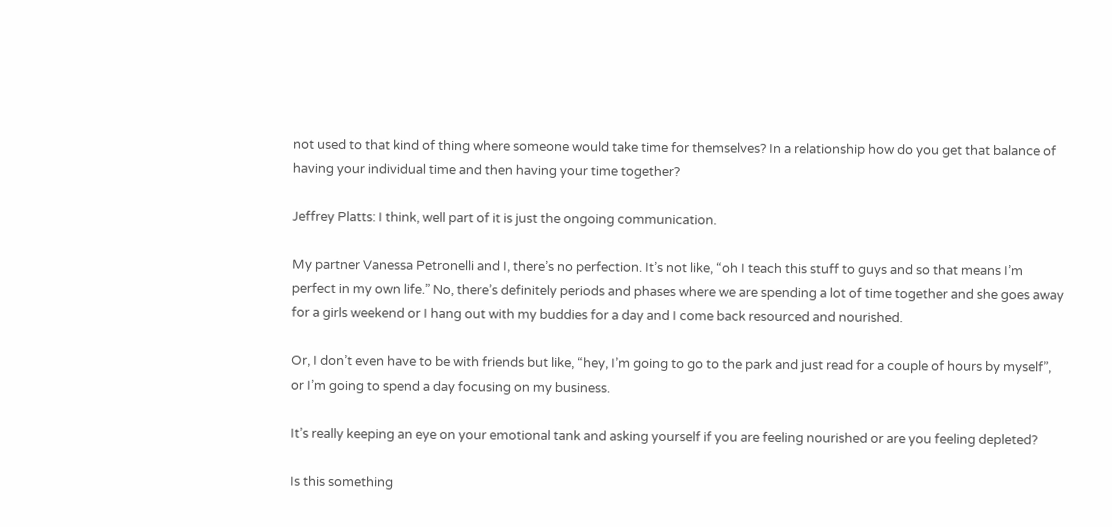not used to that kind of thing where someone would take time for themselves? In a relationship how do you get that balance of having your individual time and then having your time together?

Jeffrey Platts: I think, well part of it is just the ongoing communication.

My partner Vanessa Petronelli and I, there’s no perfection. It’s not like, “oh I teach this stuff to guys and so that means I’m perfect in my own life.” No, there’s definitely periods and phases where we are spending a lot of time together and she goes away for a girls weekend or I hang out with my buddies for a day and I come back resourced and nourished.

Or, I don’t even have to be with friends but like, “hey, I’m going to go to the park and just read for a couple of hours by myself”, or I’m going to spend a day focusing on my business.

It’s really keeping an eye on your emotional tank and asking yourself if you are feeling nourished or are you feeling depleted?

Is this something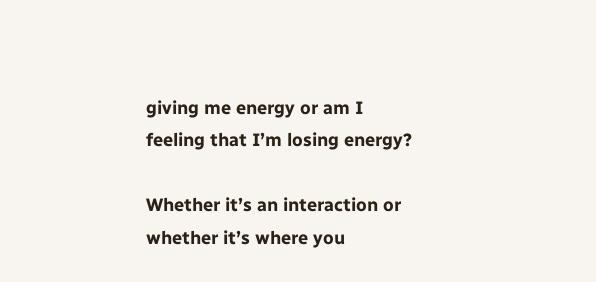giving me energy or am I feeling that I’m losing energy?

Whether it’s an interaction or whether it’s where you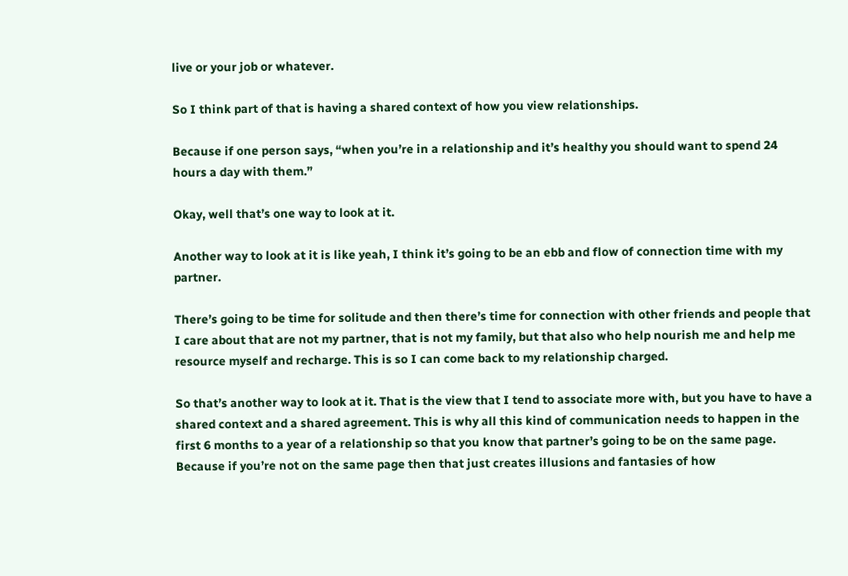live or your job or whatever.

So I think part of that is having a shared context of how you view relationships.

Because if one person says, “when you’re in a relationship and it’s healthy you should want to spend 24 hours a day with them.”

Okay, well that’s one way to look at it.

Another way to look at it is like yeah, I think it’s going to be an ebb and flow of connection time with my partner.

There’s going to be time for solitude and then there’s time for connection with other friends and people that I care about that are not my partner, that is not my family, but that also who help nourish me and help me resource myself and recharge. This is so I can come back to my relationship charged.

So that’s another way to look at it. That is the view that I tend to associate more with, but you have to have a shared context and a shared agreement. This is why all this kind of communication needs to happen in the first 6 months to a year of a relationship so that you know that partner’s going to be on the same page. Because if you’re not on the same page then that just creates illusions and fantasies of how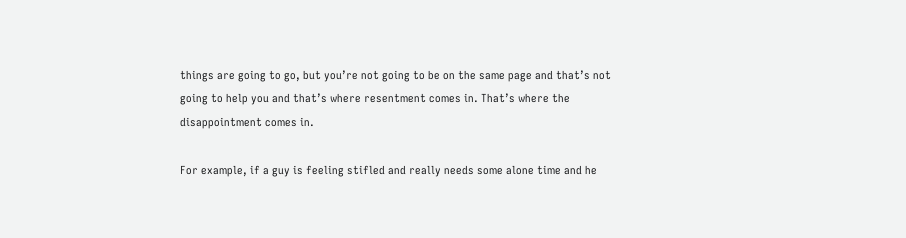things are going to go, but you’re not going to be on the same page and that’s not going to help you and that’s where resentment comes in. That’s where the disappointment comes in.

For example, if a guy is feeling stifled and really needs some alone time and he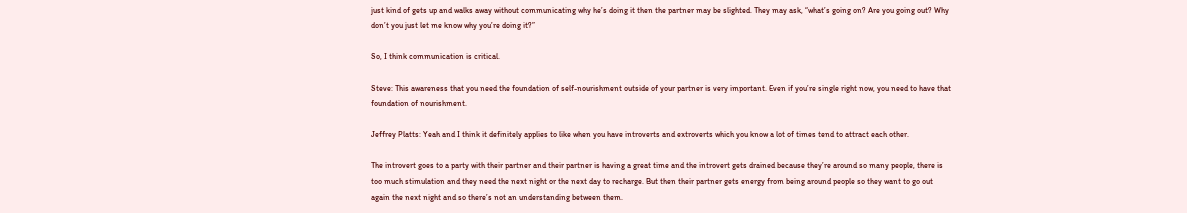just kind of gets up and walks away without communicating why he’s doing it then the partner may be slighted. They may ask, “what’s going on? Are you going out? Why don’t you just let me know why you’re doing it?”

So, I think communication is critical.

Steve: This awareness that you need the foundation of self-nourishment outside of your partner is very important. Even if you’re single right now, you need to have that foundation of nourishment.

Jeffrey Platts: Yeah and I think it definitely applies to like when you have introverts and extroverts which you know a lot of times tend to attract each other.

The introvert goes to a party with their partner and their partner is having a great time and the introvert gets drained because they’re around so many people, there is too much stimulation and they need the next night or the next day to recharge. But then their partner gets energy from being around people so they want to go out again the next night and so there’s not an understanding between them.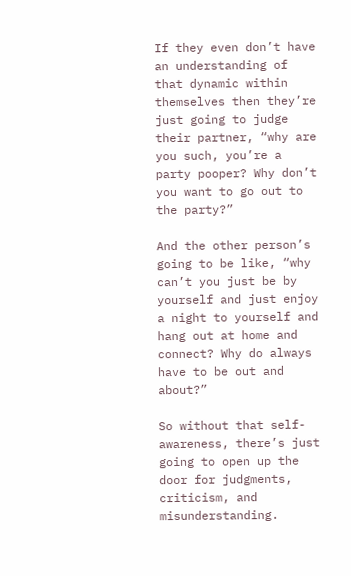If they even don’t have an understanding of that dynamic within themselves then they’re just going to judge their partner, “why are you such, you’re a party pooper? Why don’t you want to go out to the party?”

And the other person’s going to be like, “why can’t you just be by yourself and just enjoy a night to yourself and hang out at home and connect? Why do always have to be out and about?”

So without that self-awareness, there’s just going to open up the door for judgments, criticism, and misunderstanding.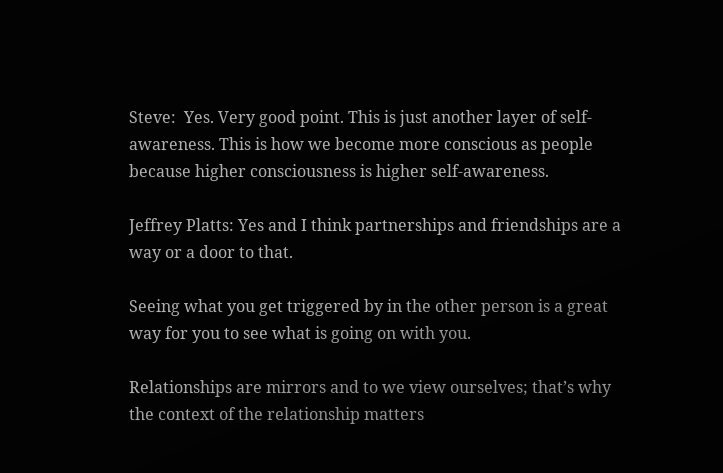Steve:  Yes. Very good point. This is just another layer of self-awareness. This is how we become more conscious as people because higher consciousness is higher self-awareness.

Jeffrey Platts: Yes and I think partnerships and friendships are a way or a door to that.

Seeing what you get triggered by in the other person is a great way for you to see what is going on with you.

Relationships are mirrors and to we view ourselves; that’s why the context of the relationship matters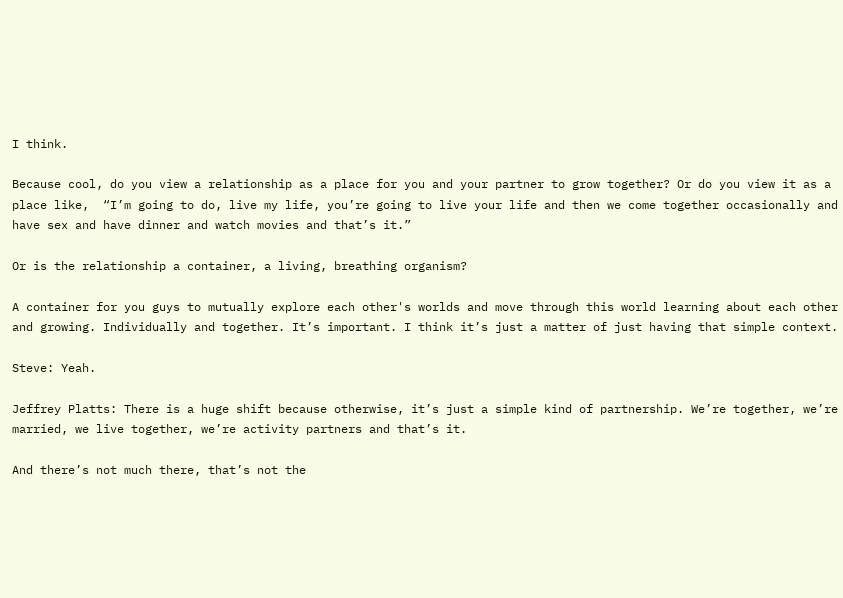I think.

Because cool, do you view a relationship as a place for you and your partner to grow together? Or do you view it as a place like,  “I’m going to do, live my life, you’re going to live your life and then we come together occasionally and have sex and have dinner and watch movies and that’s it.”

Or is the relationship a container, a living, breathing organism?

A container for you guys to mutually explore each other's worlds and move through this world learning about each other and growing. Individually and together. It’s important. I think it’s just a matter of just having that simple context.

Steve: Yeah.

Jeffrey Platts: There is a huge shift because otherwise, it’s just a simple kind of partnership. We’re together, we’re married, we live together, we’re activity partners and that’s it.

And there’s not much there, that’s not the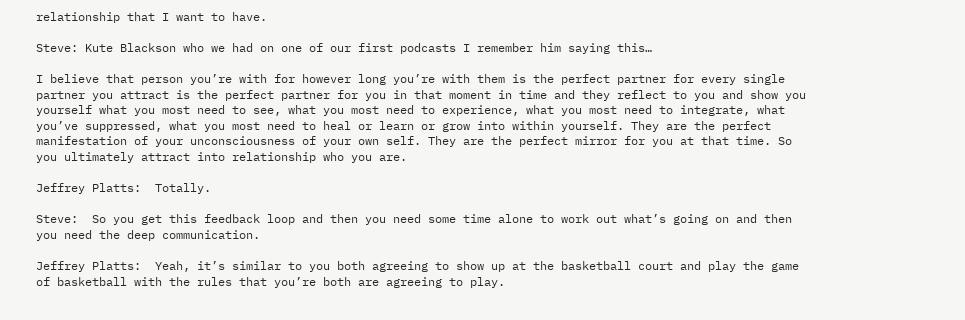relationship that I want to have.

Steve: Kute Blackson who we had on one of our first podcasts I remember him saying this…

I believe that person you’re with for however long you’re with them is the perfect partner for every single partner you attract is the perfect partner for you in that moment in time and they reflect to you and show you yourself what you most need to see, what you most need to experience, what you most need to integrate, what you’ve suppressed, what you most need to heal or learn or grow into within yourself. They are the perfect manifestation of your unconsciousness of your own self. They are the perfect mirror for you at that time. So you ultimately attract into relationship who you are.

Jeffrey Platts:  Totally.

Steve:  So you get this feedback loop and then you need some time alone to work out what’s going on and then you need the deep communication.

Jeffrey Platts:  Yeah, it’s similar to you both agreeing to show up at the basketball court and play the game of basketball with the rules that you’re both are agreeing to play.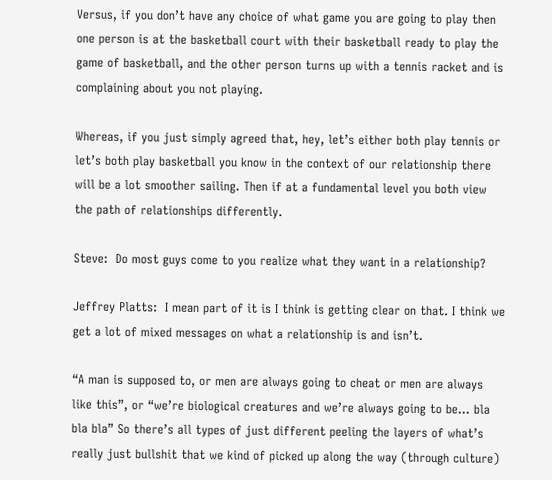Versus, if you don’t have any choice of what game you are going to play then one person is at the basketball court with their basketball ready to play the game of basketball, and the other person turns up with a tennis racket and is complaining about you not playing.

Whereas, if you just simply agreed that, hey, let’s either both play tennis or let’s both play basketball you know in the context of our relationship there will be a lot smoother sailing. Then if at a fundamental level you both view the path of relationships differently.

Steve:  Do most guys come to you realize what they want in a relationship?

Jeffrey Platts:  I mean part of it is I think is getting clear on that. I think we get a lot of mixed messages on what a relationship is and isn’t.

“A man is supposed to, or men are always going to cheat or men are always like this”, or “we’re biological creatures and we’re always going to be… bla bla bla” So there’s all types of just different peeling the layers of what’s really just bullshit that we kind of picked up along the way (through culture)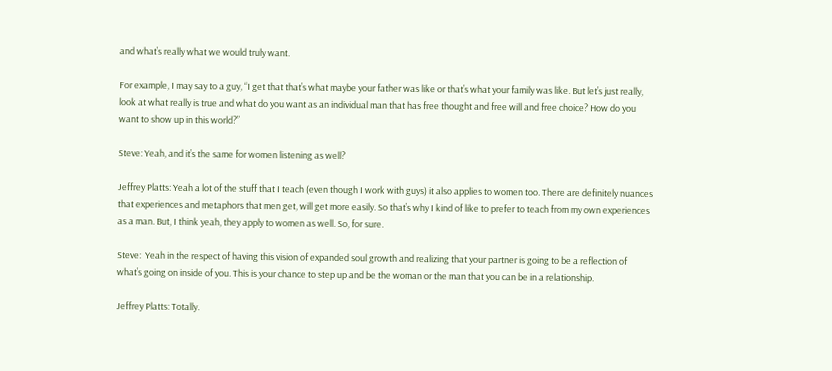and what’s really what we would truly want.

For example, I may say to a guy, “I get that that’s what maybe your father was like or that’s what your family was like. But let’s just really, look at what really is true and what do you want as an individual man that has free thought and free will and free choice? How do you want to show up in this world?”

Steve: Yeah, and it’s the same for women listening as well?

Jeffrey Platts: Yeah a lot of the stuff that I teach (even though I work with guys) it also applies to women too. There are definitely nuances that experiences and metaphors that men get, will get more easily. So that’s why I kind of like to prefer to teach from my own experiences as a man. But, I think yeah, they apply to women as well. So, for sure.

Steve:  Yeah in the respect of having this vision of expanded soul growth and realizing that your partner is going to be a reflection of what’s going on inside of you. This is your chance to step up and be the woman or the man that you can be in a relationship.

Jeffrey Platts: Totally.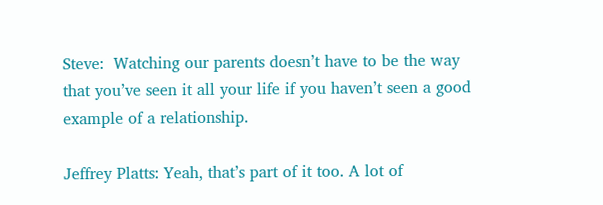Steve:  Watching our parents doesn’t have to be the way that you’ve seen it all your life if you haven’t seen a good example of a relationship.

Jeffrey Platts: Yeah, that’s part of it too. A lot of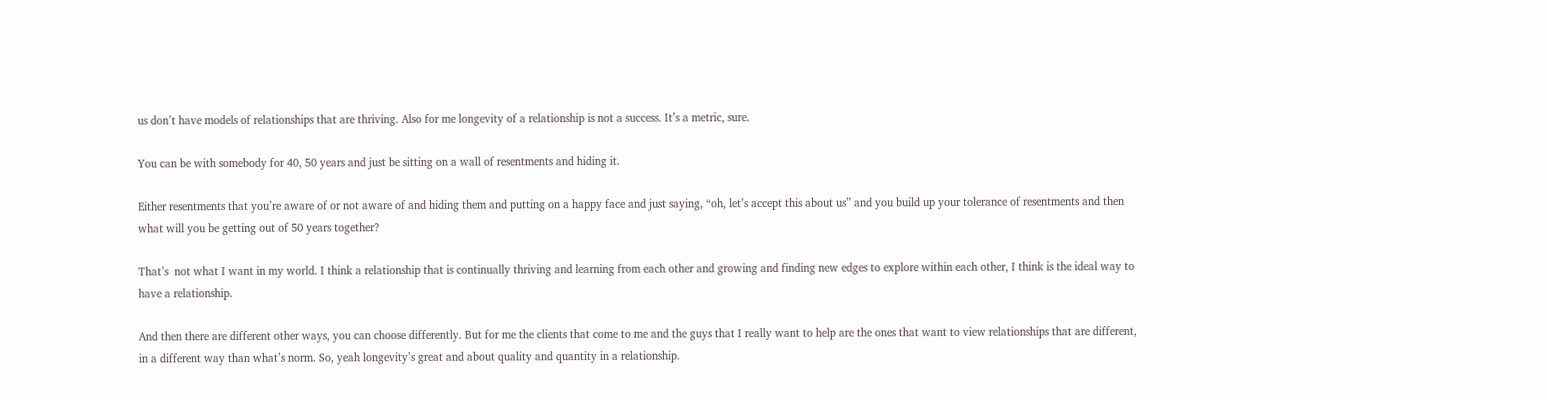us don’t have models of relationships that are thriving. Also for me longevity of a relationship is not a success. It’s a metric, sure.

You can be with somebody for 40, 50 years and just be sitting on a wall of resentments and hiding it.

Either resentments that you’re aware of or not aware of and hiding them and putting on a happy face and just saying, “oh, let’s accept this about us” and you build up your tolerance of resentments and then what will you be getting out of 50 years together?

That’s  not what I want in my world. I think a relationship that is continually thriving and learning from each other and growing and finding new edges to explore within each other, I think is the ideal way to have a relationship.

And then there are different other ways, you can choose differently. But for me the clients that come to me and the guys that I really want to help are the ones that want to view relationships that are different, in a different way than what’s norm. So, yeah longevity’s great and about quality and quantity in a relationship.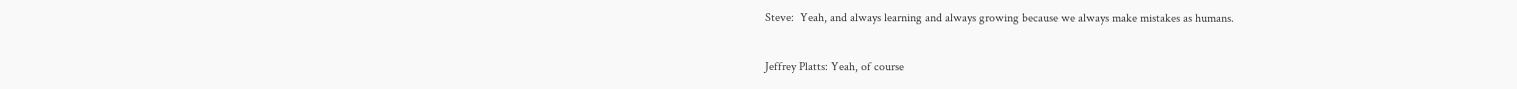Steve:  Yeah, and always learning and always growing because we always make mistakes as humans.

Jeffrey Platts: Yeah, of course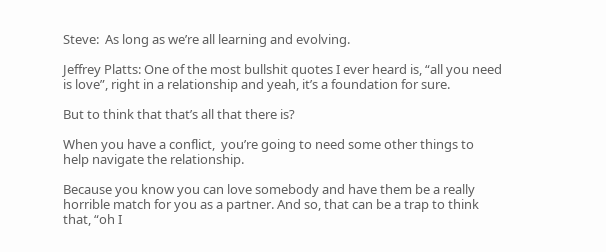Steve:  As long as we’re all learning and evolving.

Jeffrey Platts: One of the most bullshit quotes I ever heard is, “all you need is love”, right in a relationship and yeah, it’s a foundation for sure.

But to think that that’s all that there is?

When you have a conflict,  you’re going to need some other things to help navigate the relationship.

Because you know you can love somebody and have them be a really horrible match for you as a partner. And so, that can be a trap to think that, “oh I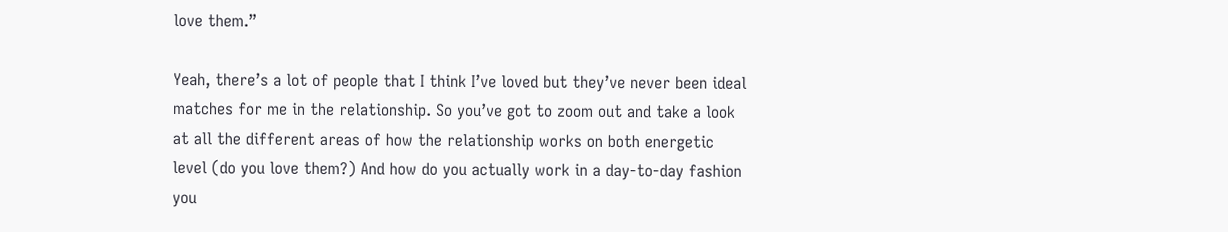love them.”

Yeah, there’s a lot of people that I think I’ve loved but they’ve never been ideal matches for me in the relationship. So you’ve got to zoom out and take a look at all the different areas of how the relationship works on both energetic level (do you love them?) And how do you actually work in a day-to-day fashion you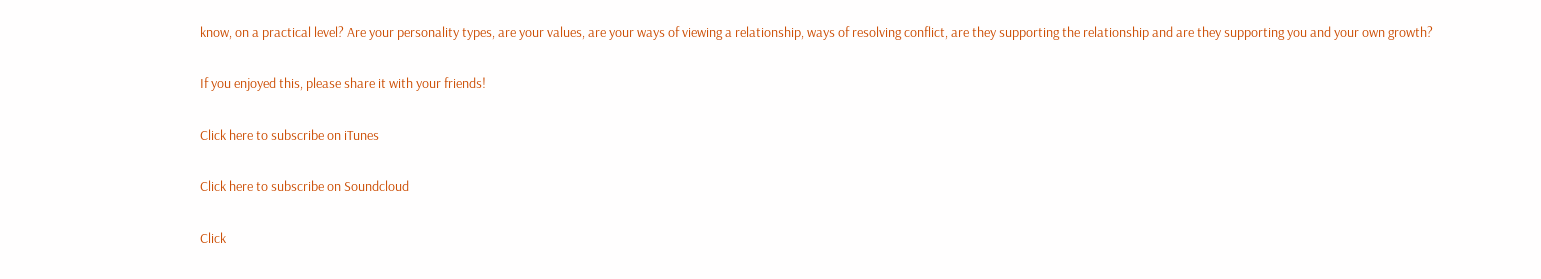know, on a practical level? Are your personality types, are your values, are your ways of viewing a relationship, ways of resolving conflict, are they supporting the relationship and are they supporting you and your own growth?

If you enjoyed this, please share it with your friends!

Click here to subscribe on iTunes

Click here to subscribe on Soundcloud

Click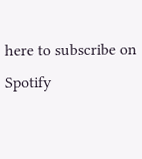here to subscribe on Spotify